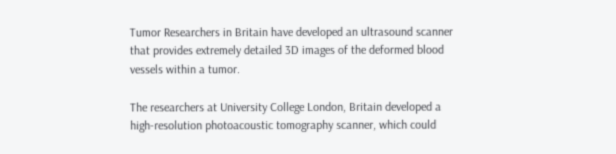Tumor Researchers in Britain have developed an ultrasound scanner that provides extremely detailed 3D images of the deformed blood vessels within a tumor.

The researchers at University College London, Britain developed a high-resolution photoacoustic tomography scanner, which could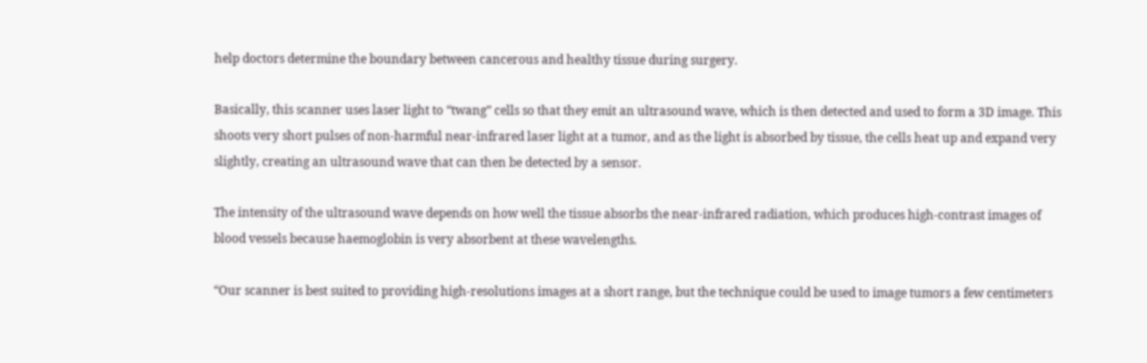help doctors determine the boundary between cancerous and healthy tissue during surgery.

Basically, this scanner uses laser light to “twang” cells so that they emit an ultrasound wave, which is then detected and used to form a 3D image. This shoots very short pulses of non-harmful near-infrared laser light at a tumor, and as the light is absorbed by tissue, the cells heat up and expand very slightly, creating an ultrasound wave that can then be detected by a sensor.

The intensity of the ultrasound wave depends on how well the tissue absorbs the near-infrared radiation, which produces high-contrast images of blood vessels because haemoglobin is very absorbent at these wavelengths.

“Our scanner is best suited to providing high-resolutions images at a short range, but the technique could be used to image tumors a few centimeters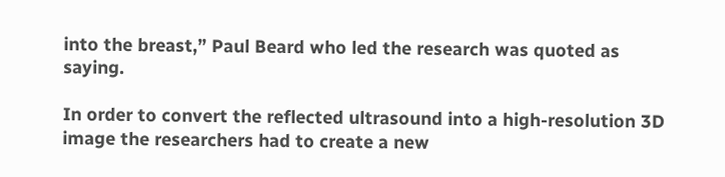into the breast,” Paul Beard who led the research was quoted as saying.

In order to convert the reflected ultrasound into a high-resolution 3D image the researchers had to create a new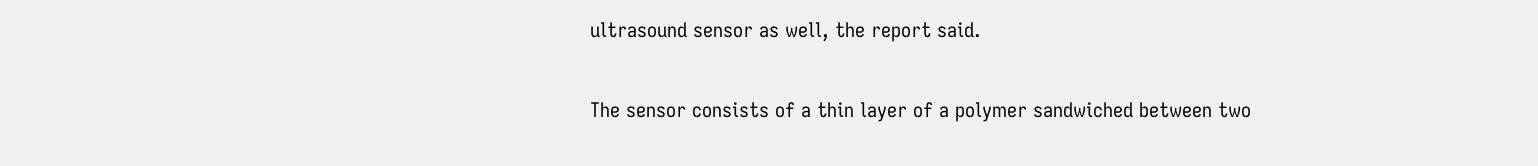ultrasound sensor as well, the report said.

The sensor consists of a thin layer of a polymer sandwiched between two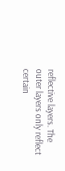reflective layers. The outer layers only reflect certain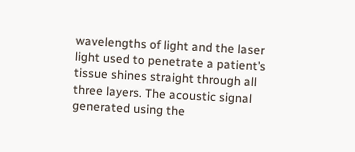wavelengths of light and the laser light used to penetrate a patient’s tissue shines straight through all three layers. The acoustic signal generated using the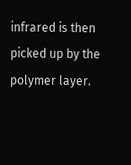infrared is then picked up by the polymer layer.